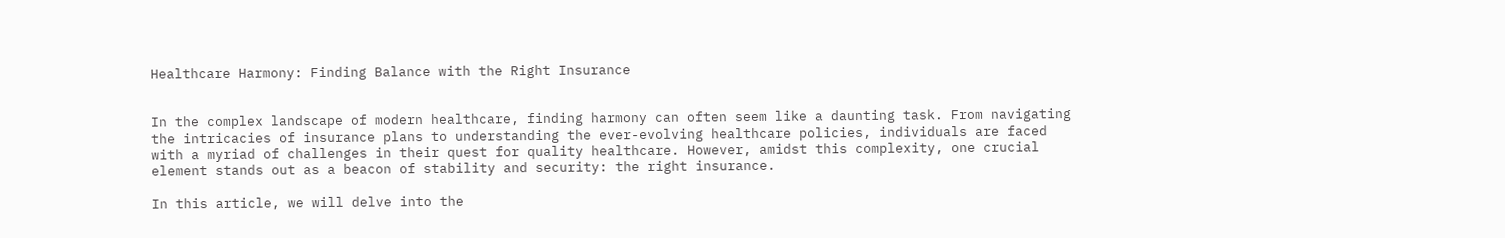Healthcare Harmony: Finding Balance with the Right Insurance


In the complex landscape of modern healthcare, finding harmony can often seem like a daunting task. From navigating the intricacies of insurance plans to understanding the ever-evolving healthcare policies, individuals are faced with a myriad of challenges in their quest for quality healthcare. However, amidst this complexity, one crucial element stands out as a beacon of stability and security: the right insurance.

In this article, we will delve into the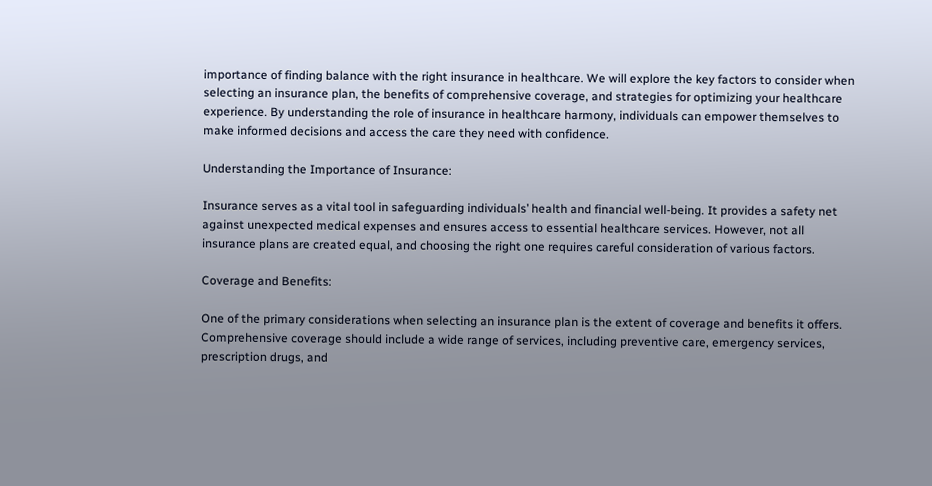importance of finding balance with the right insurance in healthcare. We will explore the key factors to consider when selecting an insurance plan, the benefits of comprehensive coverage, and strategies for optimizing your healthcare experience. By understanding the role of insurance in healthcare harmony, individuals can empower themselves to make informed decisions and access the care they need with confidence.

Understanding the Importance of Insurance:

Insurance serves as a vital tool in safeguarding individuals’ health and financial well-being. It provides a safety net against unexpected medical expenses and ensures access to essential healthcare services. However, not all insurance plans are created equal, and choosing the right one requires careful consideration of various factors.

Coverage and Benefits:

One of the primary considerations when selecting an insurance plan is the extent of coverage and benefits it offers. Comprehensive coverage should include a wide range of services, including preventive care, emergency services, prescription drugs, and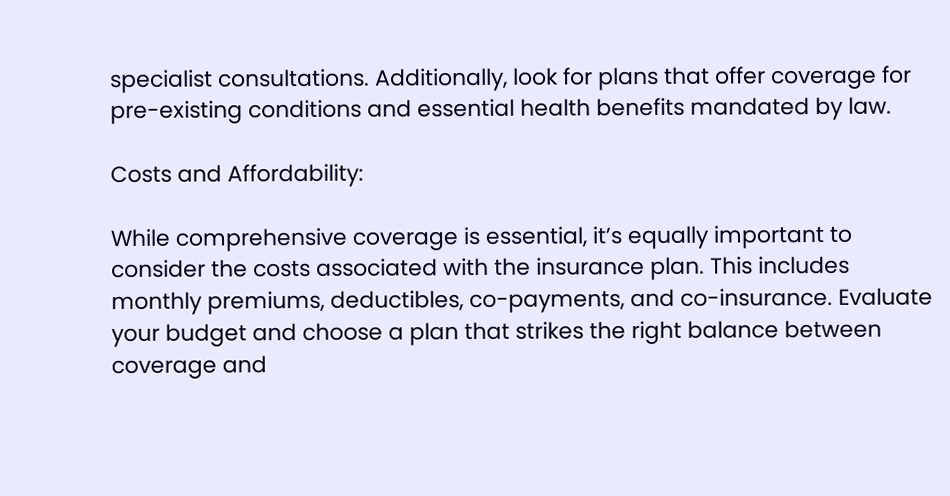specialist consultations. Additionally, look for plans that offer coverage for pre-existing conditions and essential health benefits mandated by law.

Costs and Affordability:

While comprehensive coverage is essential, it’s equally important to consider the costs associated with the insurance plan. This includes monthly premiums, deductibles, co-payments, and co-insurance. Evaluate your budget and choose a plan that strikes the right balance between coverage and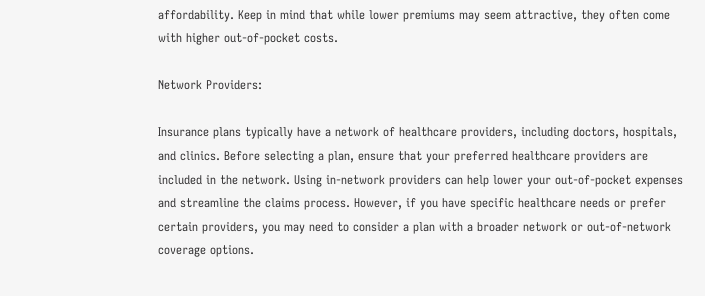affordability. Keep in mind that while lower premiums may seem attractive, they often come with higher out-of-pocket costs.

Network Providers:

Insurance plans typically have a network of healthcare providers, including doctors, hospitals, and clinics. Before selecting a plan, ensure that your preferred healthcare providers are included in the network. Using in-network providers can help lower your out-of-pocket expenses and streamline the claims process. However, if you have specific healthcare needs or prefer certain providers, you may need to consider a plan with a broader network or out-of-network coverage options.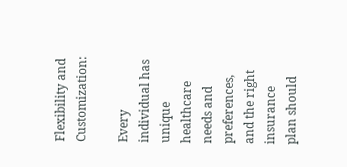Flexibility and Customization:

Every individual has unique healthcare needs and preferences, and the right insurance plan should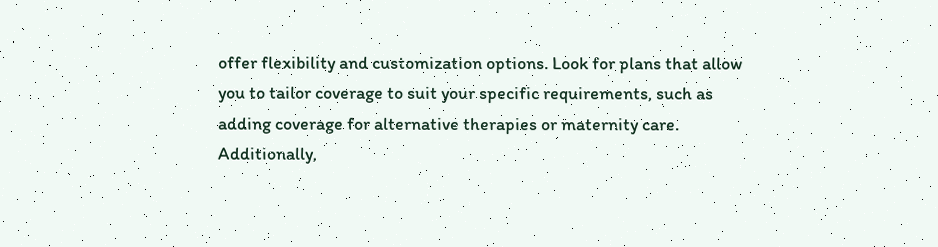offer flexibility and customization options. Look for plans that allow you to tailor coverage to suit your specific requirements, such as adding coverage for alternative therapies or maternity care. Additionally,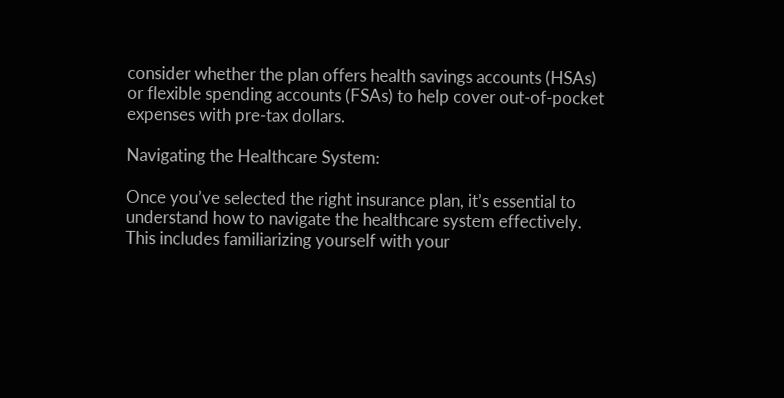consider whether the plan offers health savings accounts (HSAs) or flexible spending accounts (FSAs) to help cover out-of-pocket expenses with pre-tax dollars.

Navigating the Healthcare System:

Once you’ve selected the right insurance plan, it’s essential to understand how to navigate the healthcare system effectively. This includes familiarizing yourself with your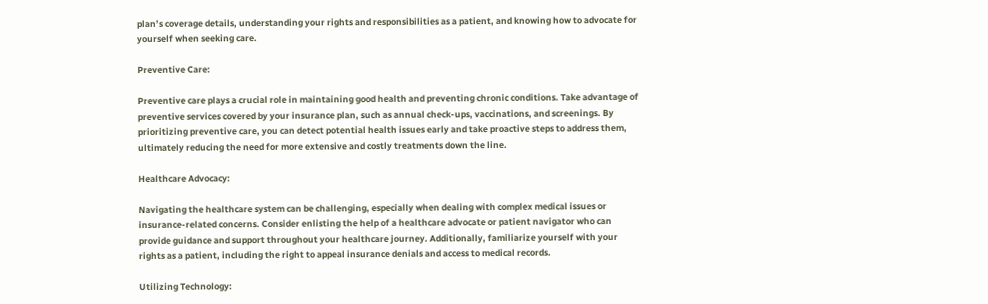plan’s coverage details, understanding your rights and responsibilities as a patient, and knowing how to advocate for yourself when seeking care.

Preventive Care:

Preventive care plays a crucial role in maintaining good health and preventing chronic conditions. Take advantage of preventive services covered by your insurance plan, such as annual check-ups, vaccinations, and screenings. By prioritizing preventive care, you can detect potential health issues early and take proactive steps to address them, ultimately reducing the need for more extensive and costly treatments down the line.

Healthcare Advocacy:

Navigating the healthcare system can be challenging, especially when dealing with complex medical issues or insurance-related concerns. Consider enlisting the help of a healthcare advocate or patient navigator who can provide guidance and support throughout your healthcare journey. Additionally, familiarize yourself with your rights as a patient, including the right to appeal insurance denials and access to medical records.

Utilizing Technology: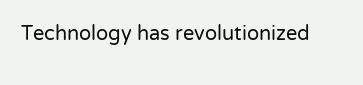Technology has revolutionized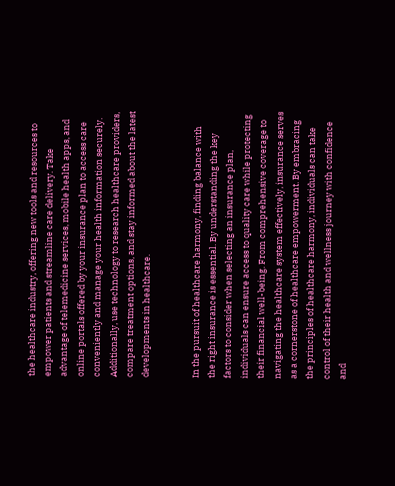the healthcare industry, offering new tools and resources to empower patients and streamline care delivery. Take advantage of telemedicine services, mobile health apps, and online portals offered by your insurance plan to access care conveniently and manage your health information securely. Additionally, use technology to research healthcare providers, compare treatment options, and stay informed about the latest developments in healthcare.


In the pursuit of healthcare harmony, finding balance with the right insurance is essential. By understanding the key factors to consider when selecting an insurance plan, individuals can ensure access to quality care while protecting their financial well-being. From comprehensive coverage to navigating the healthcare system effectively, insurance serves as a cornerstone of healthcare empowerment. By embracing the principles of healthcare harmony, individuals can take control of their health and wellness journey with confidence and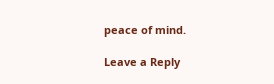peace of mind.

Leave a Reply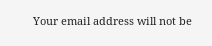Your email address will not be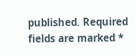published. Required fields are marked *